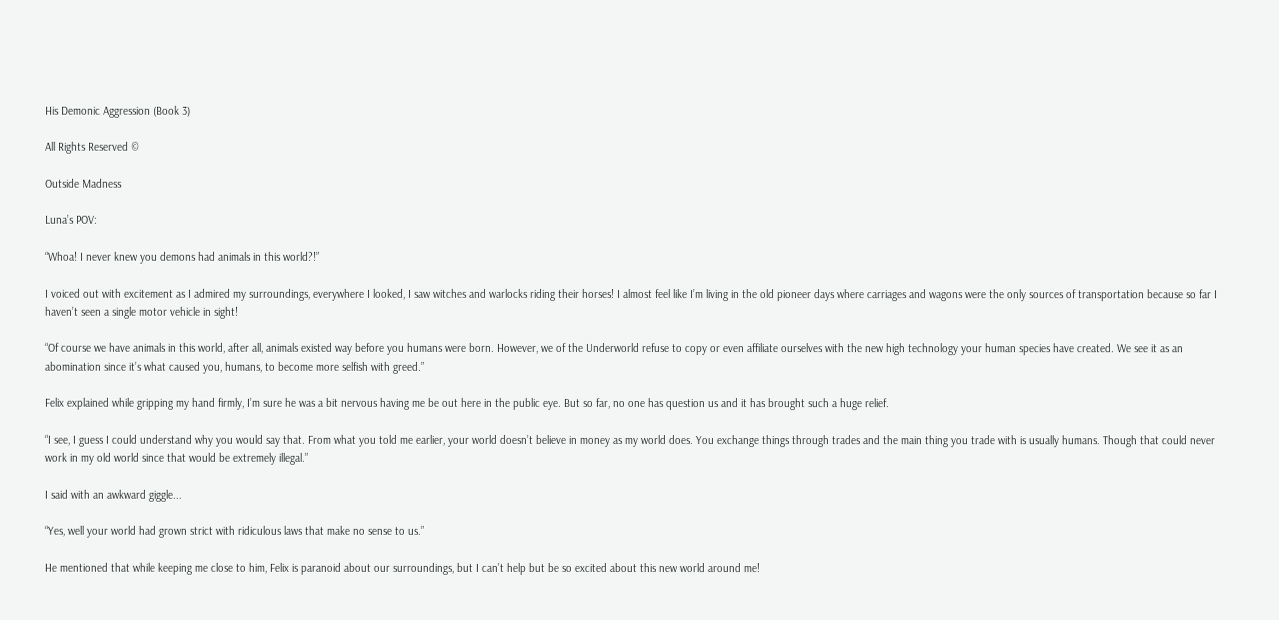His Demonic Aggression (Book 3)

All Rights Reserved ©

Outside Madness

Luna’s POV:

“Whoa! I never knew you demons had animals in this world?!”

I voiced out with excitement as I admired my surroundings, everywhere I looked, I saw witches and warlocks riding their horses! I almost feel like I’m living in the old pioneer days where carriages and wagons were the only sources of transportation because so far I haven’t seen a single motor vehicle in sight!

“Of course we have animals in this world, after all, animals existed way before you humans were born. However, we of the Underworld refuse to copy or even affiliate ourselves with the new high technology your human species have created. We see it as an abomination since it’s what caused you, humans, to become more selfish with greed.”

Felix explained while gripping my hand firmly, I’m sure he was a bit nervous having me be out here in the public eye. But so far, no one has question us and it has brought such a huge relief.

“I see, I guess I could understand why you would say that. From what you told me earlier, your world doesn’t believe in money as my world does. You exchange things through trades and the main thing you trade with is usually humans. Though that could never work in my old world since that would be extremely illegal.”

I said with an awkward giggle...

“Yes, well your world had grown strict with ridiculous laws that make no sense to us.”

He mentioned that while keeping me close to him, Felix is paranoid about our surroundings, but I can’t help but be so excited about this new world around me!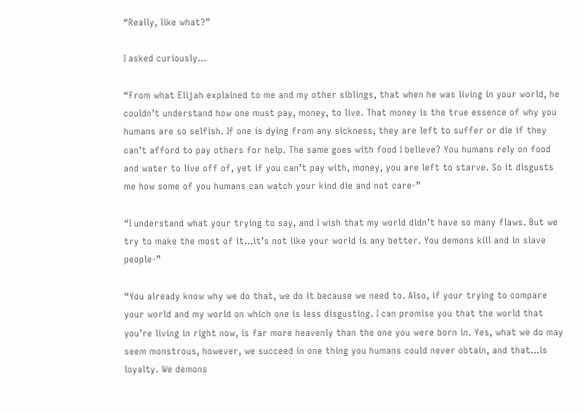“Really, like what?”

I asked curiously...

“From what Elijah explained to me and my other siblings, that when he was living in your world, he couldn’t understand how one must pay, money, to live. That money is the true essence of why you humans are so selfish. If one is dying from any sickness, they are left to suffer or die if they can’t afford to pay others for help. The same goes with food I believe? You humans rely on food and water to live off of, yet if you can’t pay with, money, you are left to starve. So it disgusts me how some of you humans can watch your kind die and not care-”

“I understand what your trying to say, and I wish that my world didn’t have so many flaws. But we try to make the most of it...it’s not like your world is any better. You demons kill and in slave people-”

“You already know why we do that, we do it because we need to. Also, if your trying to compare your world and my world on which one is less disgusting. I can promise you that the world that you’re living in right now, is far more heavenly than the one you were born in. Yes, what we do may seem monstrous, however, we succeed in one thing you humans could never obtain, and that...is loyalty. We demons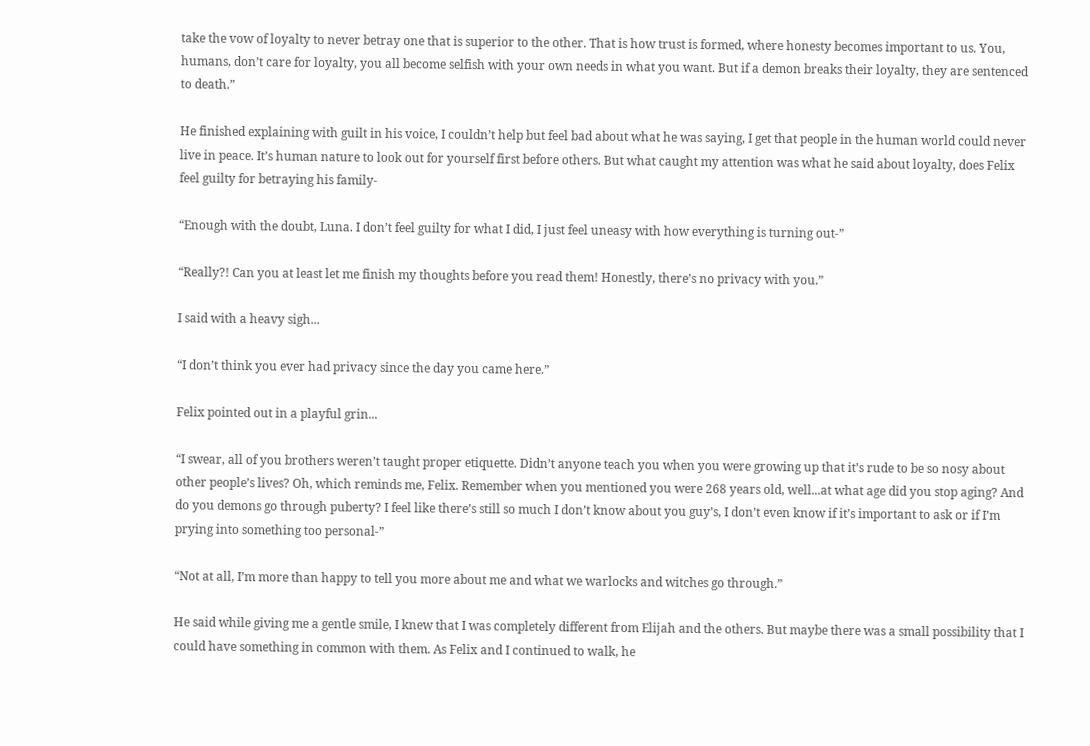take the vow of loyalty to never betray one that is superior to the other. That is how trust is formed, where honesty becomes important to us. You, humans, don’t care for loyalty, you all become selfish with your own needs in what you want. But if a demon breaks their loyalty, they are sentenced to death.”

He finished explaining with guilt in his voice, I couldn’t help but feel bad about what he was saying, I get that people in the human world could never live in peace. It’s human nature to look out for yourself first before others. But what caught my attention was what he said about loyalty, does Felix feel guilty for betraying his family-

“Enough with the doubt, Luna. I don’t feel guilty for what I did, I just feel uneasy with how everything is turning out-”

“Really?! Can you at least let me finish my thoughts before you read them! Honestly, there’s no privacy with you.”

I said with a heavy sigh...

“I don’t think you ever had privacy since the day you came here.”

Felix pointed out in a playful grin...

“I swear, all of you brothers weren’t taught proper etiquette. Didn’t anyone teach you when you were growing up that it’s rude to be so nosy about other people’s lives? Oh, which reminds me, Felix. Remember when you mentioned you were 268 years old, well...at what age did you stop aging? And do you demons go through puberty? I feel like there’s still so much I don’t know about you guy’s, I don’t even know if it’s important to ask or if I’m prying into something too personal-”

“Not at all, I’m more than happy to tell you more about me and what we warlocks and witches go through.”

He said while giving me a gentle smile, I knew that I was completely different from Elijah and the others. But maybe there was a small possibility that I could have something in common with them. As Felix and I continued to walk, he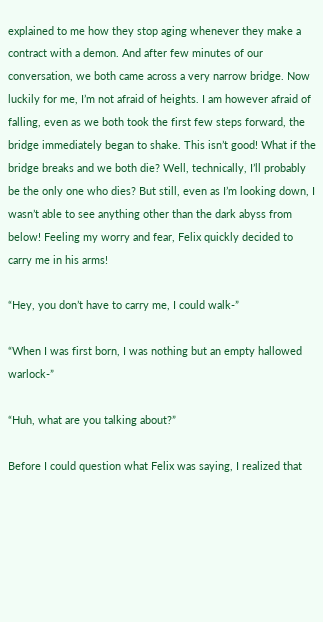explained to me how they stop aging whenever they make a contract with a demon. And after few minutes of our conversation, we both came across a very narrow bridge. Now luckily for me, I’m not afraid of heights. I am however afraid of falling, even as we both took the first few steps forward, the bridge immediately began to shake. This isn’t good! What if the bridge breaks and we both die? Well, technically, I’ll probably be the only one who dies? But still, even as I’m looking down, I wasn’t able to see anything other than the dark abyss from below! Feeling my worry and fear, Felix quickly decided to carry me in his arms!

“Hey, you don’t have to carry me, I could walk-”

“When I was first born, I was nothing but an empty hallowed warlock-”

“Huh, what are you talking about?”

Before I could question what Felix was saying, I realized that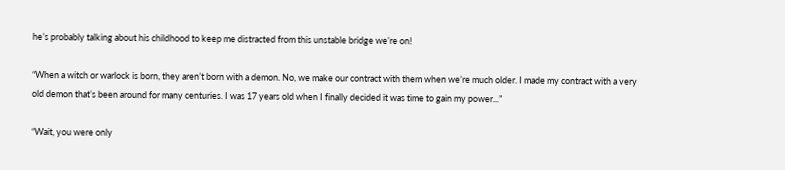he’s probably talking about his childhood to keep me distracted from this unstable bridge we’re on!

“When a witch or warlock is born, they aren’t born with a demon. No, we make our contract with them when we’re much older. I made my contract with a very old demon that’s been around for many centuries. I was 17 years old when I finally decided it was time to gain my power...”

“Wait, you were only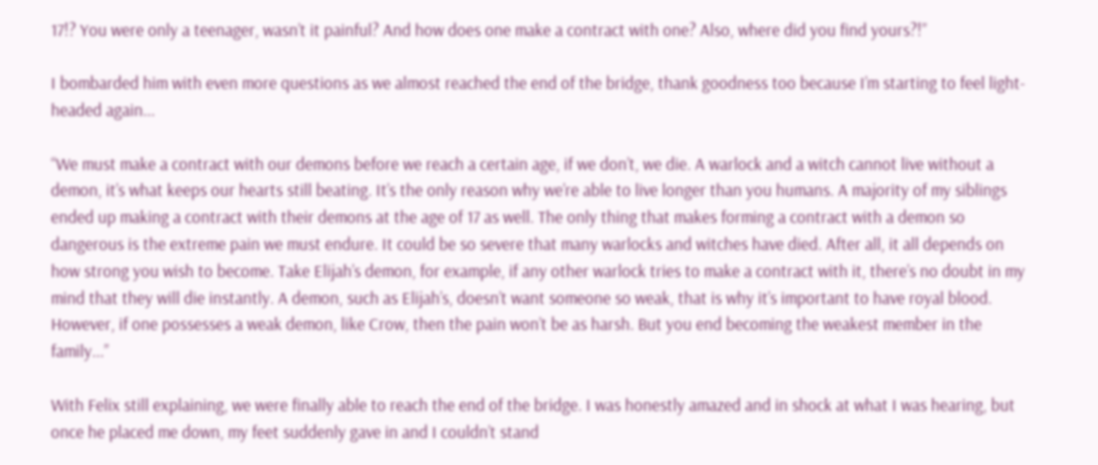17!? You were only a teenager, wasn’t it painful? And how does one make a contract with one? Also, where did you find yours?!”

I bombarded him with even more questions as we almost reached the end of the bridge, thank goodness too because I’m starting to feel light-headed again...

“We must make a contract with our demons before we reach a certain age, if we don’t, we die. A warlock and a witch cannot live without a demon, it’s what keeps our hearts still beating. It’s the only reason why we’re able to live longer than you humans. A majority of my siblings ended up making a contract with their demons at the age of 17 as well. The only thing that makes forming a contract with a demon so dangerous is the extreme pain we must endure. It could be so severe that many warlocks and witches have died. After all, it all depends on how strong you wish to become. Take Elijah’s demon, for example, if any other warlock tries to make a contract with it, there’s no doubt in my mind that they will die instantly. A demon, such as Elijah’s, doesn’t want someone so weak, that is why it’s important to have royal blood. However, if one possesses a weak demon, like Crow, then the pain won’t be as harsh. But you end becoming the weakest member in the family...”

With Felix still explaining, we were finally able to reach the end of the bridge. I was honestly amazed and in shock at what I was hearing, but once he placed me down, my feet suddenly gave in and I couldn’t stand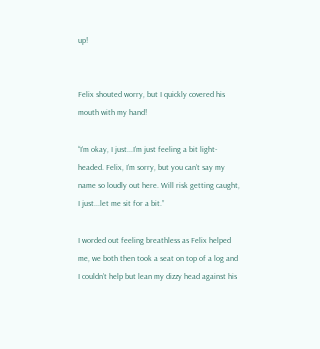up!


Felix shouted worry, but I quickly covered his mouth with my hand!

“I’m okay, I just...I’m just feeling a bit light-headed. Felix, I’m sorry, but you can’t say my name so loudly out here. Will risk getting caught, I just...let me sit for a bit.”

I worded out feeling breathless as Felix helped me, we both then took a seat on top of a log and I couldn’t help but lean my dizzy head against his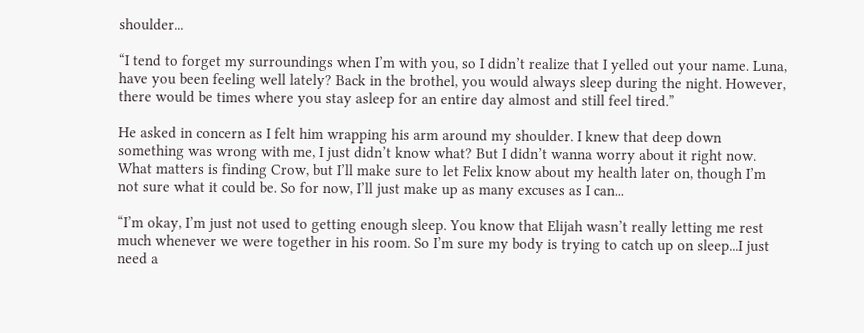shoulder...

“I tend to forget my surroundings when I’m with you, so I didn’t realize that I yelled out your name. Luna, have you been feeling well lately? Back in the brothel, you would always sleep during the night. However, there would be times where you stay asleep for an entire day almost and still feel tired.”

He asked in concern as I felt him wrapping his arm around my shoulder. I knew that deep down something was wrong with me, I just didn’t know what? But I didn’t wanna worry about it right now. What matters is finding Crow, but I’ll make sure to let Felix know about my health later on, though I’m not sure what it could be. So for now, I’ll just make up as many excuses as I can...

“I’m okay, I’m just not used to getting enough sleep. You know that Elijah wasn’t really letting me rest much whenever we were together in his room. So I’m sure my body is trying to catch up on sleep...I just need a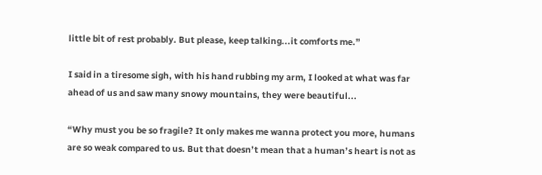little bit of rest probably. But please, keep talking...it comforts me.”

I said in a tiresome sigh, with his hand rubbing my arm, I looked at what was far ahead of us and saw many snowy mountains, they were beautiful...

“Why must you be so fragile? It only makes me wanna protect you more, humans are so weak compared to us. But that doesn’t mean that a human’s heart is not as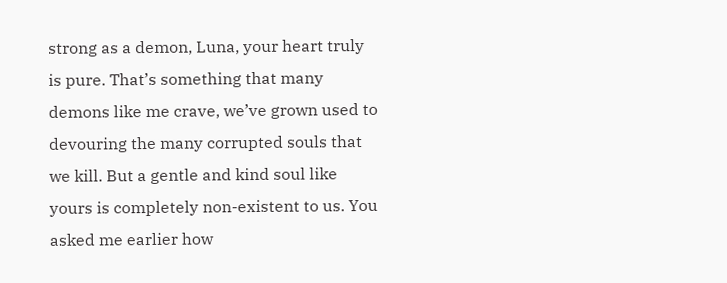strong as a demon, Luna, your heart truly is pure. That’s something that many demons like me crave, we’ve grown used to devouring the many corrupted souls that we kill. But a gentle and kind soul like yours is completely non-existent to us. You asked me earlier how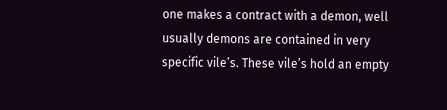one makes a contract with a demon, well usually demons are contained in very specific vile’s. These vile’s hold an empty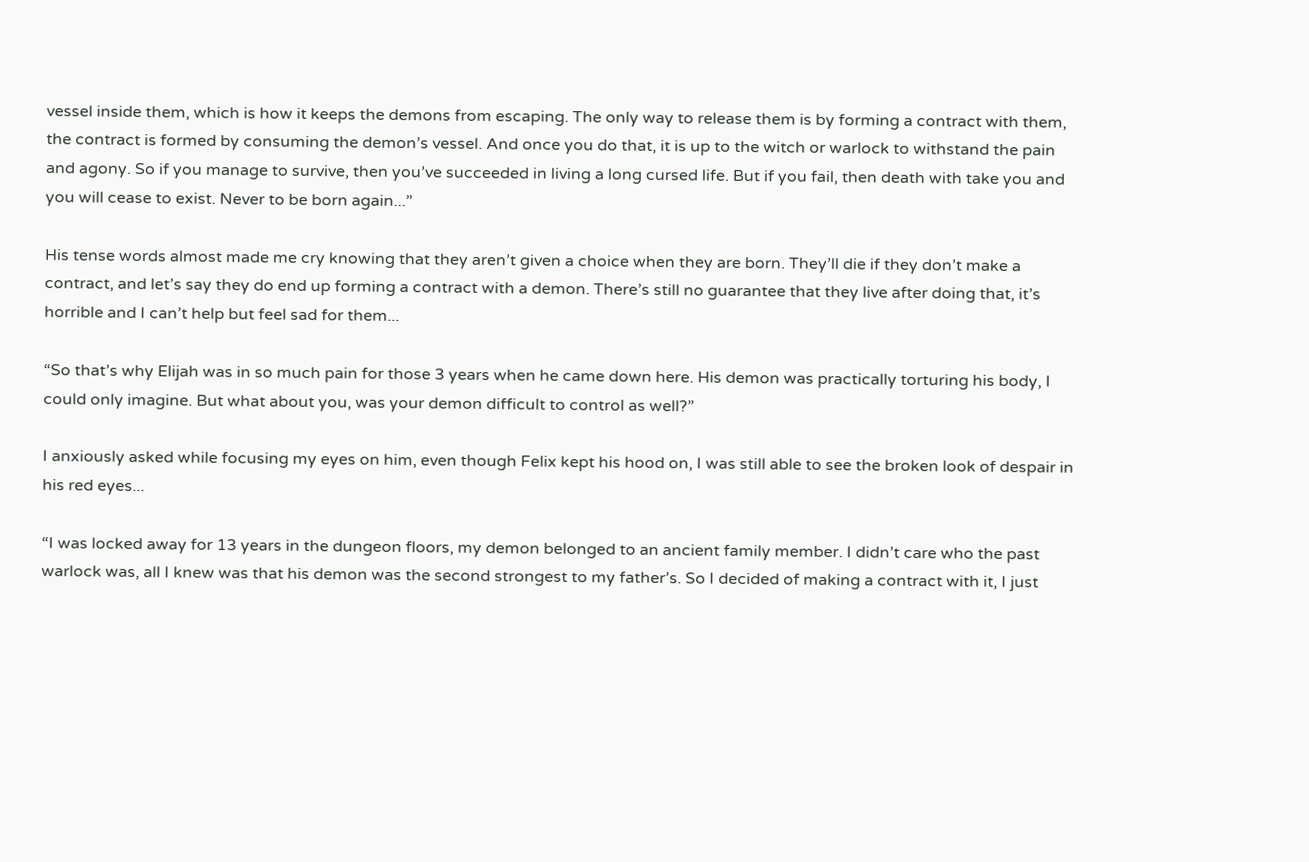vessel inside them, which is how it keeps the demons from escaping. The only way to release them is by forming a contract with them, the contract is formed by consuming the demon’s vessel. And once you do that, it is up to the witch or warlock to withstand the pain and agony. So if you manage to survive, then you’ve succeeded in living a long cursed life. But if you fail, then death with take you and you will cease to exist. Never to be born again...”

His tense words almost made me cry knowing that they aren’t given a choice when they are born. They’ll die if they don’t make a contract, and let’s say they do end up forming a contract with a demon. There’s still no guarantee that they live after doing that, it’s horrible and I can’t help but feel sad for them...

“So that’s why Elijah was in so much pain for those 3 years when he came down here. His demon was practically torturing his body, I could only imagine. But what about you, was your demon difficult to control as well?”

I anxiously asked while focusing my eyes on him, even though Felix kept his hood on, I was still able to see the broken look of despair in his red eyes...

“I was locked away for 13 years in the dungeon floors, my demon belonged to an ancient family member. I didn’t care who the past warlock was, all I knew was that his demon was the second strongest to my father’s. So I decided of making a contract with it, I just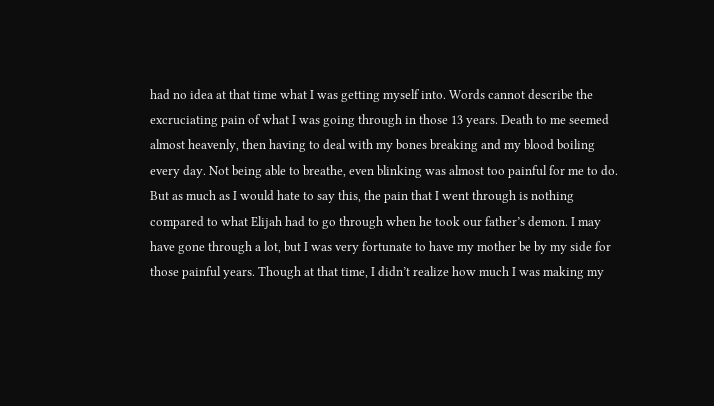had no idea at that time what I was getting myself into. Words cannot describe the excruciating pain of what I was going through in those 13 years. Death to me seemed almost heavenly, then having to deal with my bones breaking and my blood boiling every day. Not being able to breathe, even blinking was almost too painful for me to do. But as much as I would hate to say this, the pain that I went through is nothing compared to what Elijah had to go through when he took our father’s demon. I may have gone through a lot, but I was very fortunate to have my mother be by my side for those painful years. Though at that time, I didn’t realize how much I was making my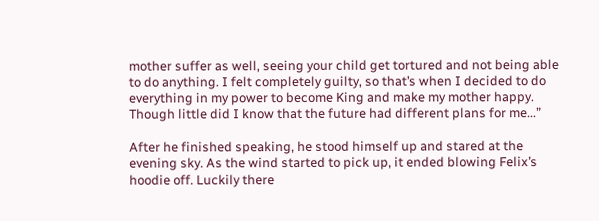mother suffer as well, seeing your child get tortured and not being able to do anything. I felt completely guilty, so that’s when I decided to do everything in my power to become King and make my mother happy. Though little did I know that the future had different plans for me...”

After he finished speaking, he stood himself up and stared at the evening sky. As the wind started to pick up, it ended blowing Felix’s hoodie off. Luckily there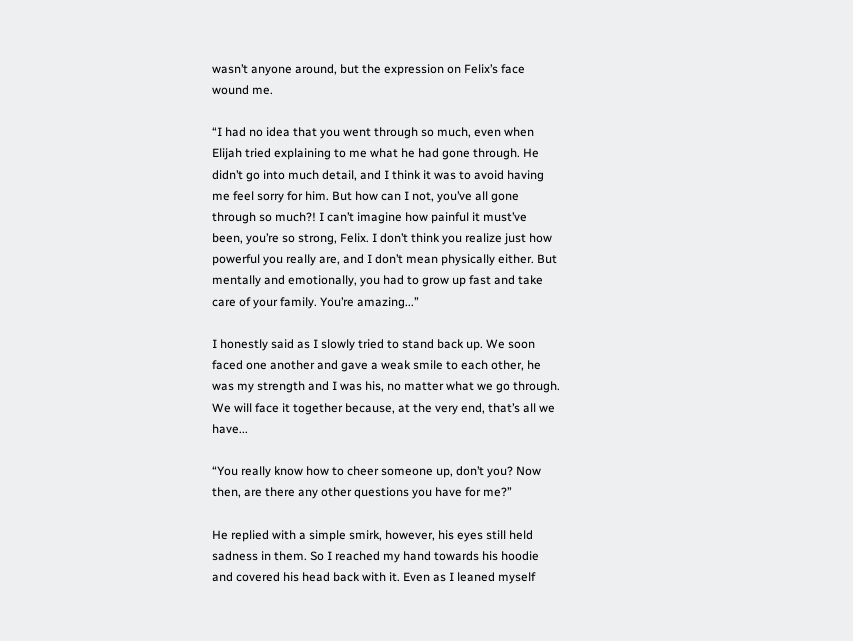wasn’t anyone around, but the expression on Felix’s face wound me.

“I had no idea that you went through so much, even when Elijah tried explaining to me what he had gone through. He didn’t go into much detail, and I think it was to avoid having me feel sorry for him. But how can I not, you’ve all gone through so much?! I can’t imagine how painful it must’ve been, you’re so strong, Felix. I don’t think you realize just how powerful you really are, and I don’t mean physically either. But mentally and emotionally, you had to grow up fast and take care of your family. You’re amazing...”

I honestly said as I slowly tried to stand back up. We soon faced one another and gave a weak smile to each other, he was my strength and I was his, no matter what we go through. We will face it together because, at the very end, that’s all we have...

“You really know how to cheer someone up, don’t you? Now then, are there any other questions you have for me?”

He replied with a simple smirk, however, his eyes still held sadness in them. So I reached my hand towards his hoodie and covered his head back with it. Even as I leaned myself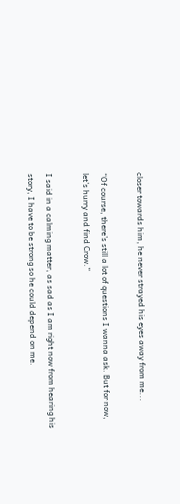closer towards him, he never strayed his eyes away from me...

“Of course, there’s still a lot of questions I wanna ask. But for now, let’s hurry and find Crow.”

I said in a calming matter, as sad as I am right now from hearing his story, I have to be strong so he could depend on me.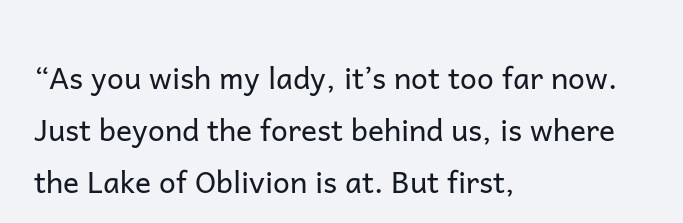“As you wish my lady, it’s not too far now. Just beyond the forest behind us, is where the Lake of Oblivion is at. But first,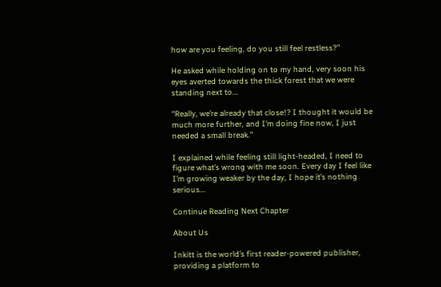how are you feeling, do you still feel restless?”

He asked while holding on to my hand, very soon his eyes averted towards the thick forest that we were standing next to...

“Really, we’re already that close!? I thought it would be much more further, and I’m doing fine now, I just needed a small break.”

I explained while feeling still light-headed, I need to figure what’s wrong with me soon. Every day I feel like I’m growing weaker by the day, I hope it’s nothing serious...

Continue Reading Next Chapter

About Us

Inkitt is the world’s first reader-powered publisher, providing a platform to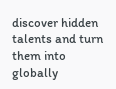discover hidden talents and turn them into globally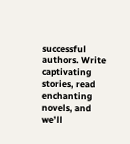successful authors. Write captivating stories, read enchanting novels, and we’ll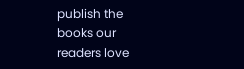publish the books our readers love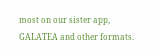most on our sister app, GALATEA and other formats.